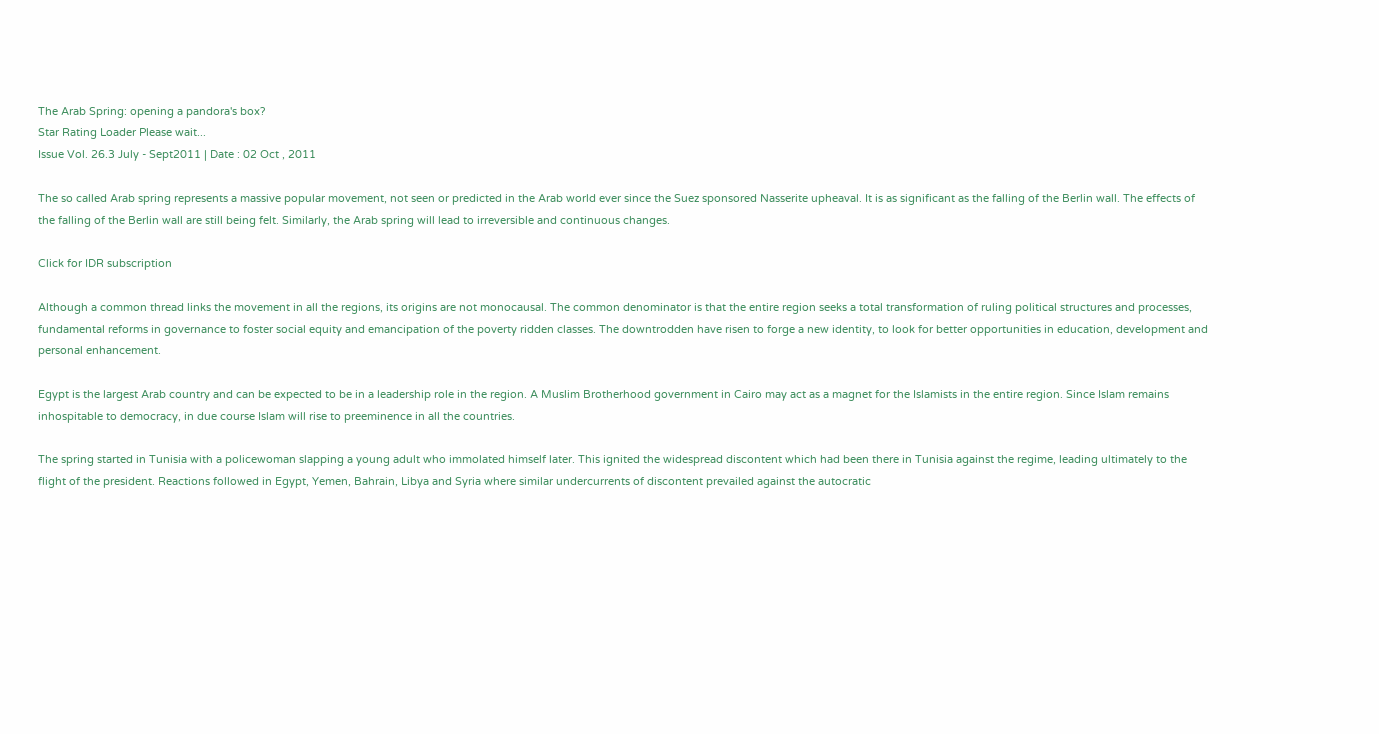The Arab Spring: opening a pandora's box?
Star Rating Loader Please wait...
Issue Vol. 26.3 July - Sept2011 | Date : 02 Oct , 2011

The so called Arab spring represents a massive popular movement, not seen or predicted in the Arab world ever since the Suez sponsored Nasserite upheaval. It is as significant as the falling of the Berlin wall. The effects of the falling of the Berlin wall are still being felt. Similarly, the Arab spring will lead to irreversible and continuous changes.

Click for IDR subscription

Although a common thread links the movement in all the regions, its origins are not monocausal. The common denominator is that the entire region seeks a total transformation of ruling political structures and processes, fundamental reforms in governance to foster social equity and emancipation of the poverty ridden classes. The downtrodden have risen to forge a new identity, to look for better opportunities in education, development and personal enhancement.

Egypt is the largest Arab country and can be expected to be in a leadership role in the region. A Muslim Brotherhood government in Cairo may act as a magnet for the Islamists in the entire region. Since Islam remains inhospitable to democracy, in due course Islam will rise to preeminence in all the countries.

The spring started in Tunisia with a policewoman slapping a young adult who immolated himself later. This ignited the widespread discontent which had been there in Tunisia against the regime, leading ultimately to the flight of the president. Reactions followed in Egypt, Yemen, Bahrain, Libya and Syria where similar undercurrents of discontent prevailed against the autocratic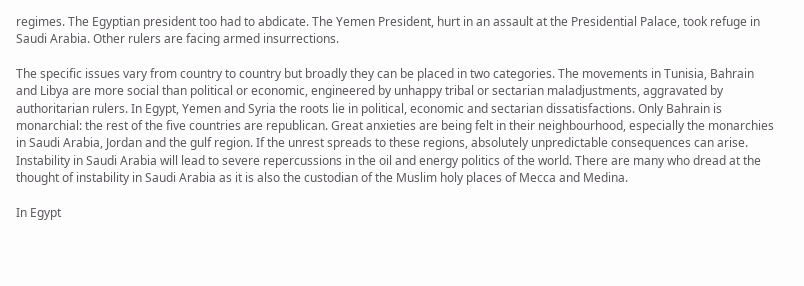regimes. The Egyptian president too had to abdicate. The Yemen President, hurt in an assault at the Presidential Palace, took refuge in Saudi Arabia. Other rulers are facing armed insurrections.

The specific issues vary from country to country but broadly they can be placed in two categories. The movements in Tunisia, Bahrain and Libya are more social than political or economic, engineered by unhappy tribal or sectarian maladjustments, aggravated by authoritarian rulers. In Egypt, Yemen and Syria the roots lie in political, economic and sectarian dissatisfactions. Only Bahrain is monarchial: the rest of the five countries are republican. Great anxieties are being felt in their neighbourhood, especially the monarchies in Saudi Arabia, Jordan and the gulf region. If the unrest spreads to these regions, absolutely unpredictable consequences can arise. Instability in Saudi Arabia will lead to severe repercussions in the oil and energy politics of the world. There are many who dread at the thought of instability in Saudi Arabia as it is also the custodian of the Muslim holy places of Mecca and Medina.

In Egypt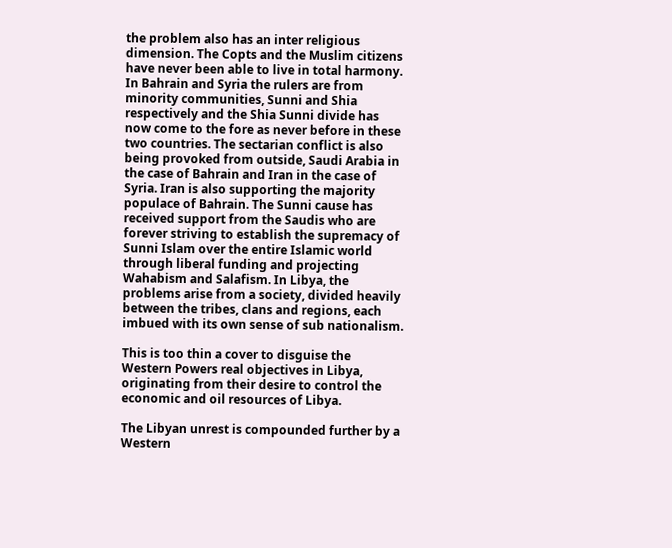the problem also has an inter religious dimension. The Copts and the Muslim citizens have never been able to live in total harmony. In Bahrain and Syria the rulers are from minority communities, Sunni and Shia respectively and the Shia Sunni divide has now come to the fore as never before in these two countries. The sectarian conflict is also being provoked from outside, Saudi Arabia in the case of Bahrain and Iran in the case of Syria. Iran is also supporting the majority populace of Bahrain. The Sunni cause has received support from the Saudis who are forever striving to establish the supremacy of Sunni Islam over the entire Islamic world through liberal funding and projecting Wahabism and Salafism. In Libya, the problems arise from a society, divided heavily between the tribes, clans and regions, each imbued with its own sense of sub nationalism.

This is too thin a cover to disguise the Western Powers real objectives in Libya, originating from their desire to control the economic and oil resources of Libya.

The Libyan unrest is compounded further by a Western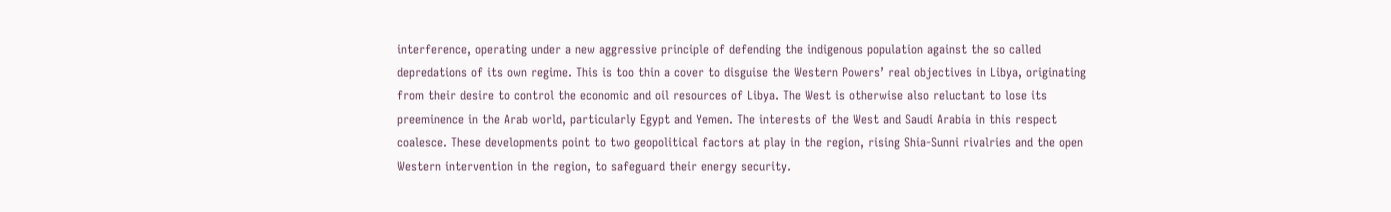interference, operating under a new aggressive principle of defending the indigenous population against the so called depredations of its own regime. This is too thin a cover to disguise the Western Powers’ real objectives in Libya, originating from their desire to control the economic and oil resources of Libya. The West is otherwise also reluctant to lose its preeminence in the Arab world, particularly Egypt and Yemen. The interests of the West and Saudi Arabia in this respect coalesce. These developments point to two geopolitical factors at play in the region, rising Shia-Sunni rivalries and the open Western intervention in the region, to safeguard their energy security.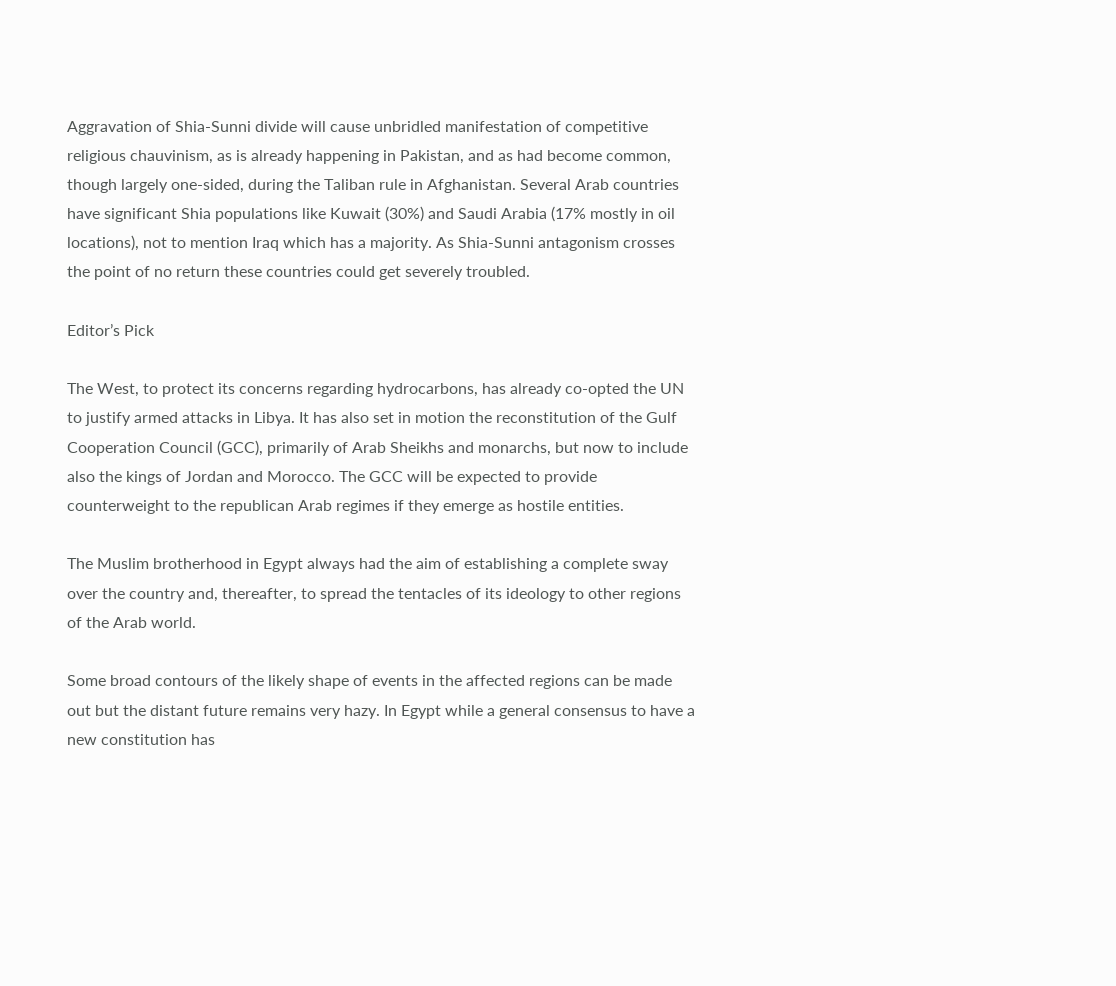Aggravation of Shia-Sunni divide will cause unbridled manifestation of competitive religious chauvinism, as is already happening in Pakistan, and as had become common, though largely one-sided, during the Taliban rule in Afghanistan. Several Arab countries have significant Shia populations like Kuwait (30%) and Saudi Arabia (17% mostly in oil locations), not to mention Iraq which has a majority. As Shia-Sunni antagonism crosses the point of no return these countries could get severely troubled.

Editor’s Pick

The West, to protect its concerns regarding hydrocarbons, has already co-opted the UN to justify armed attacks in Libya. It has also set in motion the reconstitution of the Gulf Cooperation Council (GCC), primarily of Arab Sheikhs and monarchs, but now to include also the kings of Jordan and Morocco. The GCC will be expected to provide counterweight to the republican Arab regimes if they emerge as hostile entities.

The Muslim brotherhood in Egypt always had the aim of establishing a complete sway over the country and, thereafter, to spread the tentacles of its ideology to other regions of the Arab world.

Some broad contours of the likely shape of events in the affected regions can be made out but the distant future remains very hazy. In Egypt while a general consensus to have a new constitution has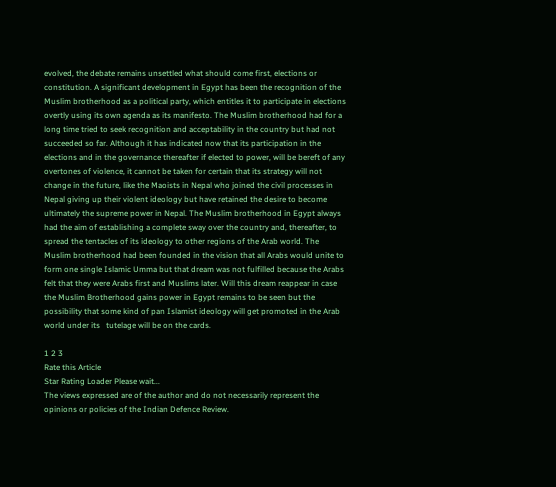evolved, the debate remains unsettled what should come first, elections or constitution. A significant development in Egypt has been the recognition of the Muslim brotherhood as a political party, which entitles it to participate in elections overtly using its own agenda as its manifesto. The Muslim brotherhood had for a long time tried to seek recognition and acceptability in the country but had not succeeded so far. Although it has indicated now that its participation in the elections and in the governance thereafter if elected to power, will be bereft of any overtones of violence, it cannot be taken for certain that its strategy will not change in the future, like the Maoists in Nepal who joined the civil processes in Nepal giving up their violent ideology but have retained the desire to become ultimately the supreme power in Nepal. The Muslim brotherhood in Egypt always had the aim of establishing a complete sway over the country and, thereafter, to spread the tentacles of its ideology to other regions of the Arab world. The Muslim brotherhood had been founded in the vision that all Arabs would unite to form one single Islamic Umma but that dream was not fulfilled because the Arabs felt that they were Arabs first and Muslims later. Will this dream reappear in case the Muslim Brotherhood gains power in Egypt remains to be seen but the possibility that some kind of pan Islamist ideology will get promoted in the Arab world under its   tutelage will be on the cards.

1 2 3
Rate this Article
Star Rating Loader Please wait...
The views expressed are of the author and do not necessarily represent the opinions or policies of the Indian Defence Review.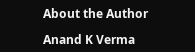About the Author

Anand K Verma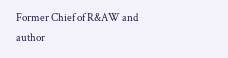Former Chief of R&AW and author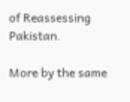of Reassessing Pakistan.

More by the same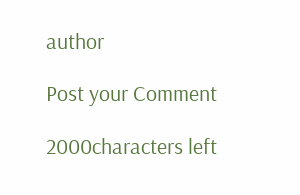author

Post your Comment

2000characters left